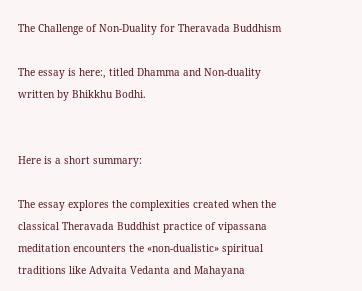The Challenge of Non-Duality for Theravada Buddhism

The essay is here:, titled Dhamma and Non-duality written by Bhikkhu Bodhi.


Here is a short summary:

The essay explores the complexities created when the classical Theravada Buddhist practice of vipassana meditation encounters the «non-dualistic» spiritual traditions like Advaita Vedanta and Mahayana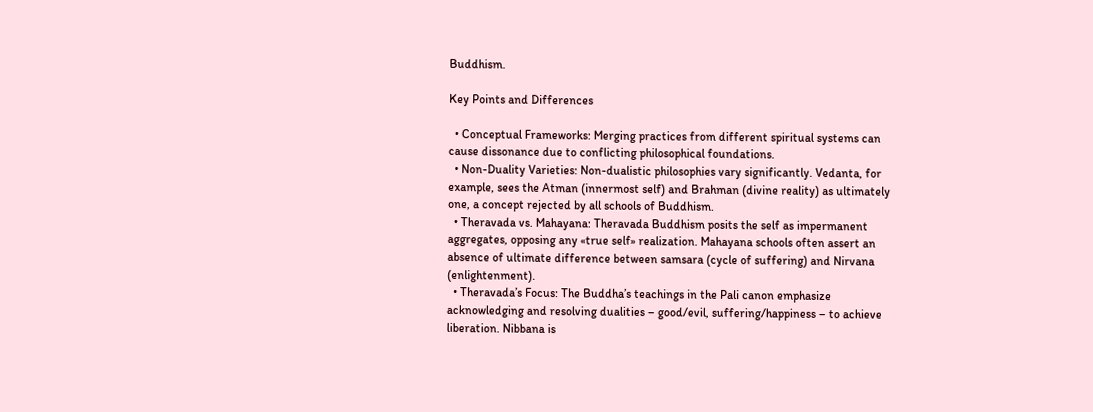Buddhism.

Key Points and Differences

  • Conceptual Frameworks: Merging practices from different spiritual systems can cause dissonance due to conflicting philosophical foundations.
  • Non-Duality Varieties: Non-dualistic philosophies vary significantly. Vedanta, for example, sees the Atman (innermost self) and Brahman (divine reality) as ultimately one, a concept rejected by all schools of Buddhism.
  • Theravada vs. Mahayana: Theravada Buddhism posits the self as impermanent aggregates, opposing any «true self» realization. Mahayana schools often assert an absence of ultimate difference between samsara (cycle of suffering) and Nirvana (enlightenment).
  • Theravada’s Focus: The Buddha’s teachings in the Pali canon emphasize acknowledging and resolving dualities – good/evil, suffering/happiness – to achieve liberation. Nibbana is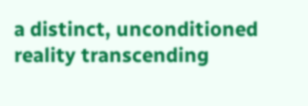a distinct, unconditioned reality transcending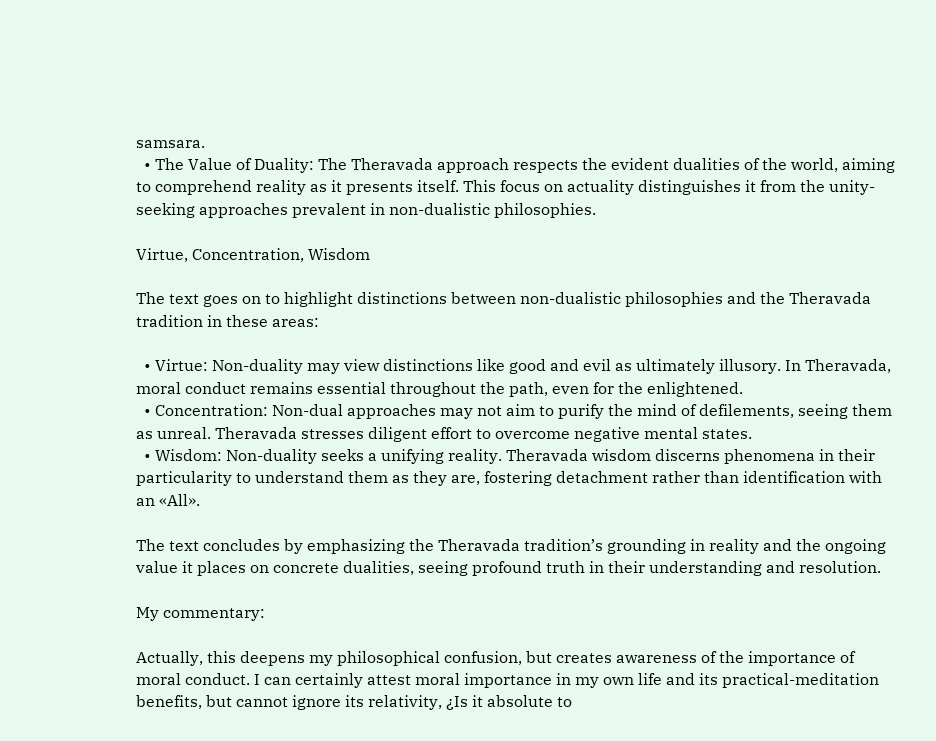samsara.
  • The Value of Duality: The Theravada approach respects the evident dualities of the world, aiming to comprehend reality as it presents itself. This focus on actuality distinguishes it from the unity-seeking approaches prevalent in non-dualistic philosophies.

Virtue, Concentration, Wisdom

The text goes on to highlight distinctions between non-dualistic philosophies and the Theravada tradition in these areas:

  • Virtue: Non-duality may view distinctions like good and evil as ultimately illusory. In Theravada, moral conduct remains essential throughout the path, even for the enlightened.
  • Concentration: Non-dual approaches may not aim to purify the mind of defilements, seeing them as unreal. Theravada stresses diligent effort to overcome negative mental states.
  • Wisdom: Non-duality seeks a unifying reality. Theravada wisdom discerns phenomena in their particularity to understand them as they are, fostering detachment rather than identification with an «All».

The text concludes by emphasizing the Theravada tradition’s grounding in reality and the ongoing value it places on concrete dualities, seeing profound truth in their understanding and resolution.

My commentary:

Actually, this deepens my philosophical confusion, but creates awareness of the importance of moral conduct. I can certainly attest moral importance in my own life and its practical-meditation benefits, but cannot ignore its relativity, ¿Is it absolute to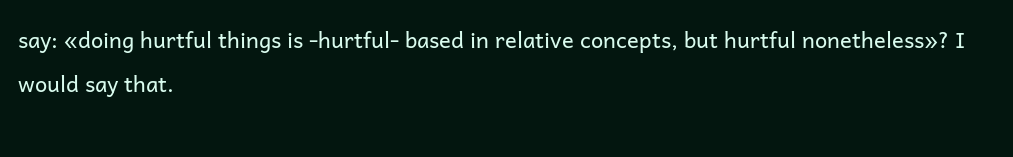say: «doing hurtful things is -hurtful- based in relative concepts, but hurtful nonetheless»? I would say that.